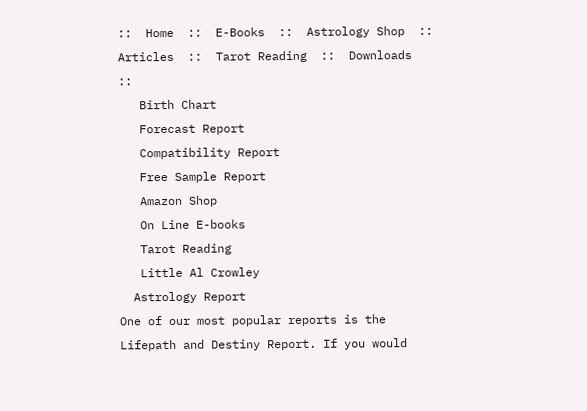::  Home  ::  E-Books  ::  Astrology Shop  ::  Articles  ::  Tarot Reading  ::  Downloads  ::
   Birth Chart
   Forecast Report
   Compatibility Report
   Free Sample Report
   Amazon Shop
   On Line E-books
   Tarot Reading
   Little Al Crowley
  Astrology Report
One of our most popular reports is the Lifepath and Destiny Report. If you would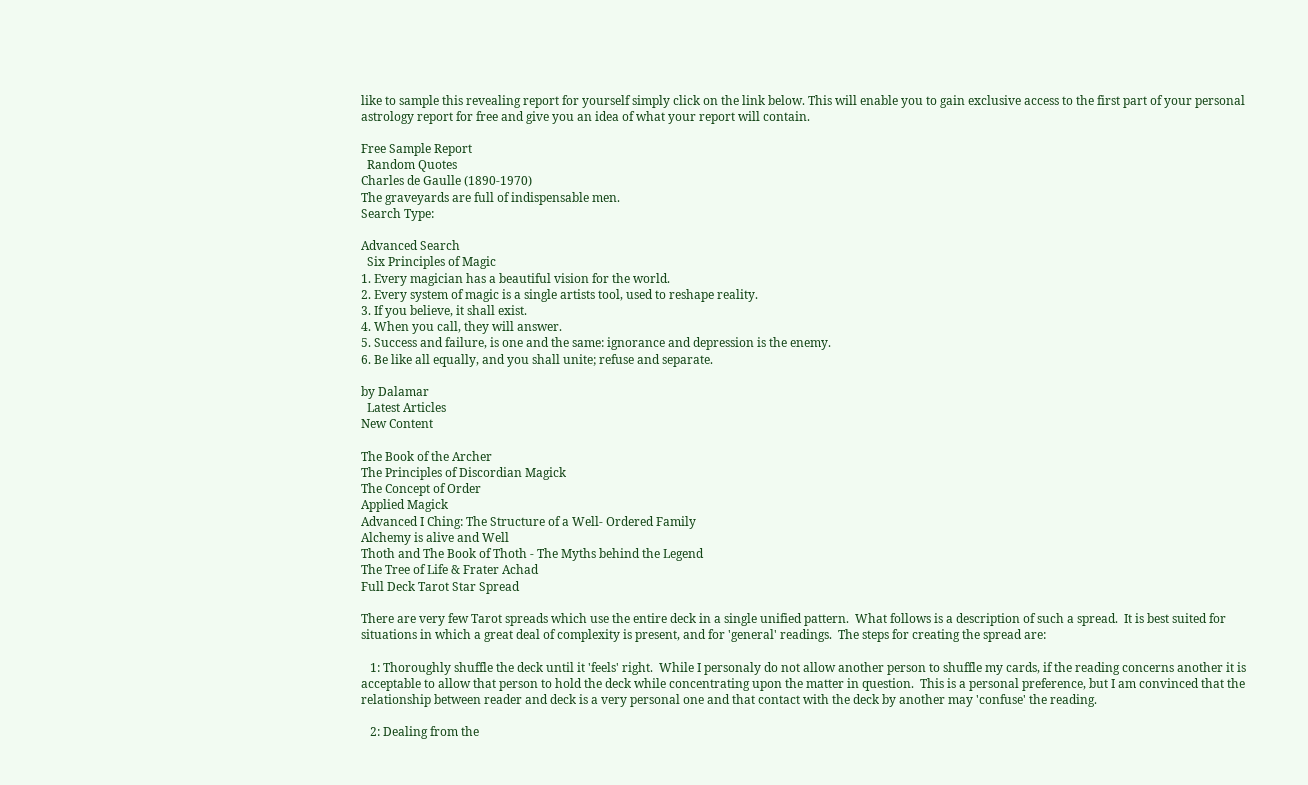like to sample this revealing report for yourself simply click on the link below. This will enable you to gain exclusive access to the first part of your personal astrology report for free and give you an idea of what your report will contain.

Free Sample Report
  Random Quotes
Charles de Gaulle (1890-1970)
The graveyards are full of indispensable men.
Search Type:

Advanced Search
  Six Principles of Magic
1. Every magician has a beautiful vision for the world.
2. Every system of magic is a single artists tool, used to reshape reality.
3. If you believe, it shall exist.
4. When you call, they will answer.
5. Success and failure, is one and the same: ignorance and depression is the enemy.
6. Be like all equally, and you shall unite; refuse and separate.

by Dalamar
  Latest Articles
New Content

The Book of the Archer
The Principles of Discordian Magick
The Concept of Order
Applied Magick
Advanced I Ching: The Structure of a Well- Ordered Family
Alchemy is alive and Well
Thoth and The Book of Thoth - The Myths behind the Legend
The Tree of Life & Frater Achad
Full Deck Tarot Star Spread

There are very few Tarot spreads which use the entire deck in a single unified pattern.  What follows is a description of such a spread.  It is best suited for situations in which a great deal of complexity is present, and for 'general' readings.  The steps for creating the spread are:

   1: Thoroughly shuffle the deck until it 'feels' right.  While I personaly do not allow another person to shuffle my cards, if the reading concerns another it is acceptable to allow that person to hold the deck while concentrating upon the matter in question.  This is a personal preference, but I am convinced that the relationship between reader and deck is a very personal one and that contact with the deck by another may 'confuse' the reading.

   2: Dealing from the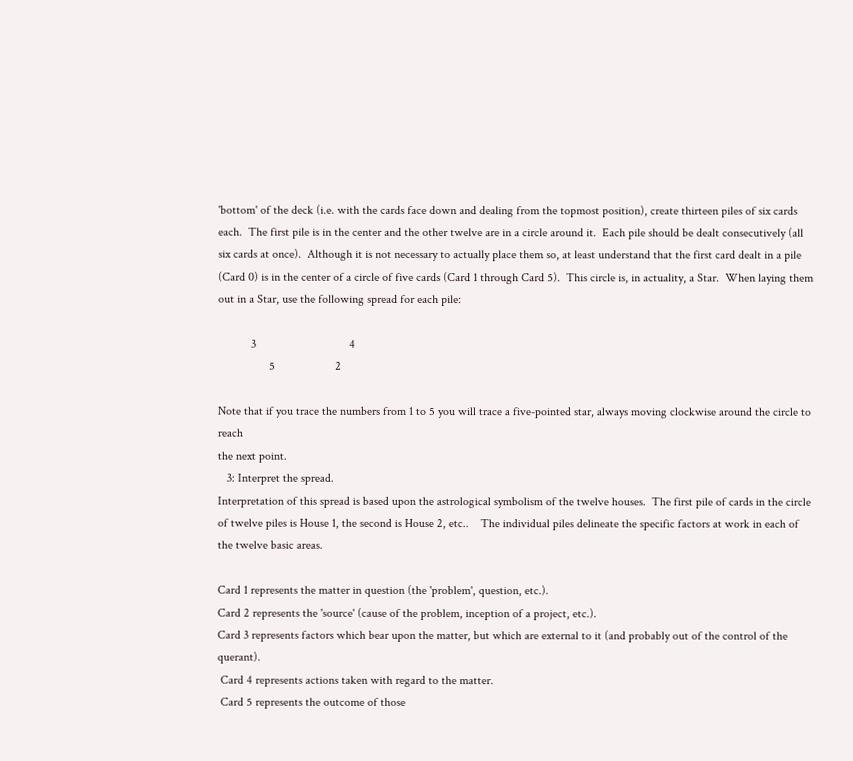'bottom' of the deck (i.e. with the cards face down and dealing from the topmost position), create thirteen piles of six cards each.  The first pile is in the center and the other twelve are in a circle around it.  Each pile should be dealt consecutively (all six cards at once).  Although it is not necessary to actually place them so, at least understand that the first card dealt in a pile
(Card 0) is in the center of a circle of five cards (Card 1 through Card 5).  This circle is, in actuality, a Star.  When laying them out in a Star, use the following spread for each pile:

           3                               4
                 5                    2

Note that if you trace the numbers from 1 to 5 you will trace a five-pointed star, always moving clockwise around the circle to reach
the next point.
   3: Interpret the spread.
Interpretation of this spread is based upon the astrological symbolism of the twelve houses.  The first pile of cards in the circle of twelve piles is House 1, the second is House 2, etc..    The individual piles delineate the specific factors at work in each of the twelve basic areas.

Card 1 represents the matter in question (the 'problem', question, etc.).
Card 2 represents the 'source' (cause of the problem, inception of a project, etc.).
Card 3 represents factors which bear upon the matter, but which are external to it (and probably out of the control of the querant).
 Card 4 represents actions taken with regard to the matter.
 Card 5 represents the outcome of those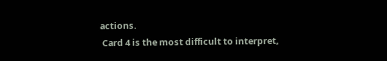actions.
 Card 4 is the most difficult to interpret,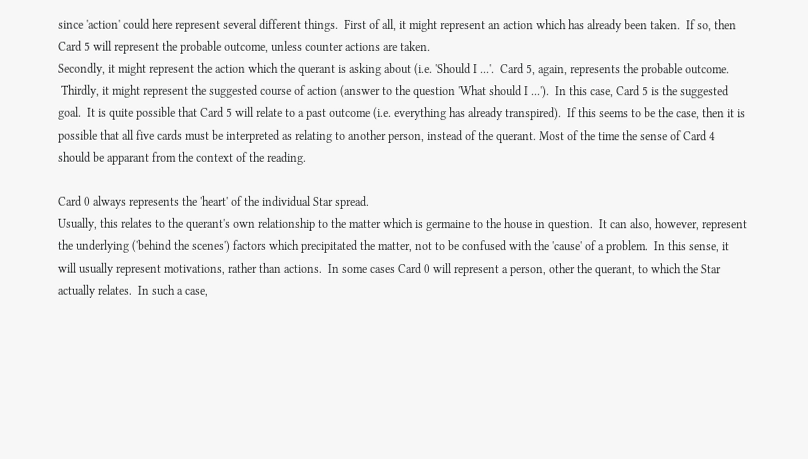since 'action' could here represent several different things.  First of all, it might represent an action which has already been taken.  If so, then Card 5 will represent the probable outcome, unless counter actions are taken.
Secondly, it might represent the action which the querant is asking about (i.e. 'Should I ...'.  Card 5, again, represents the probable outcome.
 Thirdly, it might represent the suggested course of action (answer to the question 'What should I ...').  In this case, Card 5 is the suggested goal.  It is quite possible that Card 5 will relate to a past outcome (i.e. everything has already transpired).  If this seems to be the case, then it is possible that all five cards must be interpreted as relating to another person, instead of the querant. Most of the time the sense of Card 4 should be apparant from the context of the reading.

Card 0 always represents the 'heart' of the individual Star spread.
Usually, this relates to the querant's own relationship to the matter which is germaine to the house in question.  It can also, however, represent the underlying ('behind the scenes') factors which precipitated the matter, not to be confused with the 'cause' of a problem.  In this sense, it will usually represent motivations, rather than actions.  In some cases Card 0 will represent a person, other the querant, to which the Star actually relates.  In such a case,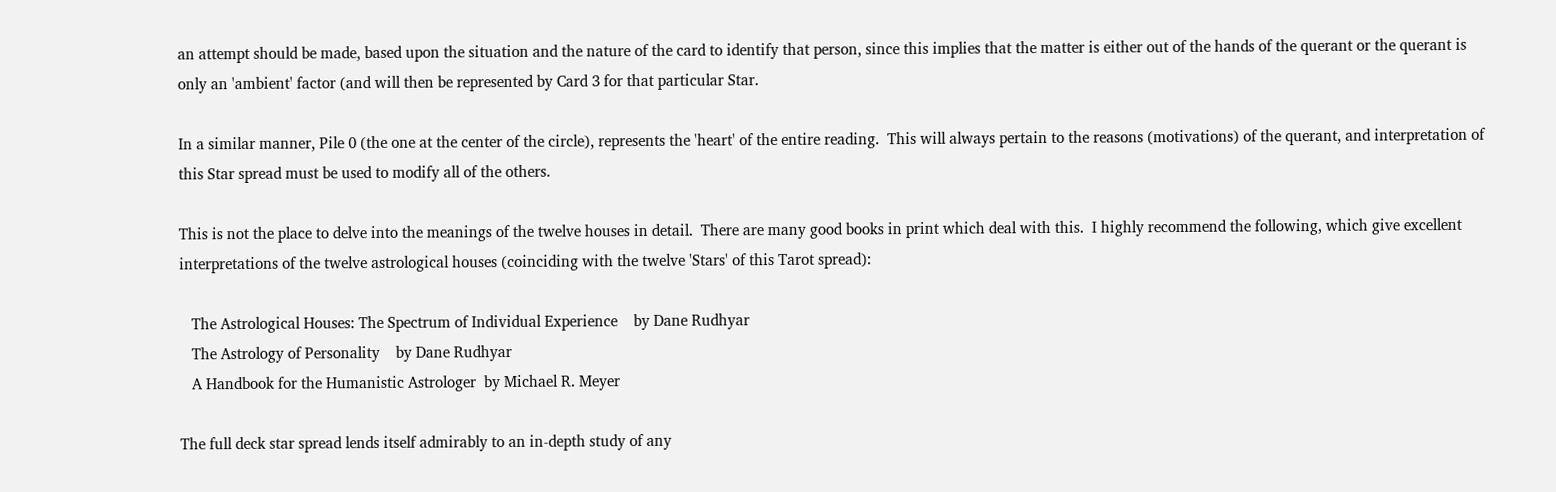an attempt should be made, based upon the situation and the nature of the card to identify that person, since this implies that the matter is either out of the hands of the querant or the querant is only an 'ambient' factor (and will then be represented by Card 3 for that particular Star.

In a similar manner, Pile 0 (the one at the center of the circle), represents the 'heart' of the entire reading.  This will always pertain to the reasons (motivations) of the querant, and interpretation of this Star spread must be used to modify all of the others.

This is not the place to delve into the meanings of the twelve houses in detail.  There are many good books in print which deal with this.  I highly recommend the following, which give excellent interpretations of the twelve astrological houses (coinciding with the twelve 'Stars' of this Tarot spread):

   The Astrological Houses: The Spectrum of Individual Experience    by Dane Rudhyar
   The Astrology of Personality    by Dane Rudhyar
   A Handbook for the Humanistic Astrologer  by Michael R. Meyer

The full deck star spread lends itself admirably to an in-depth study of any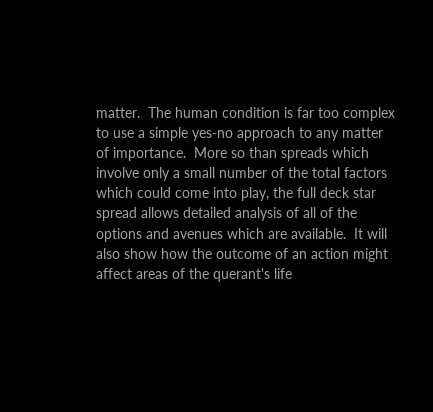matter.  The human condition is far too complex to use a simple yes-no approach to any matter of importance.  More so than spreads which involve only a small number of the total factors which could come into play, the full deck star spread allows detailed analysis of all of the options and avenues which are available.  It will also show how the outcome of an action might affect areas of the querant's life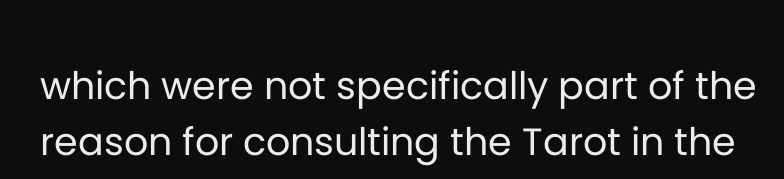which were not specifically part of the reason for consulting the Tarot in the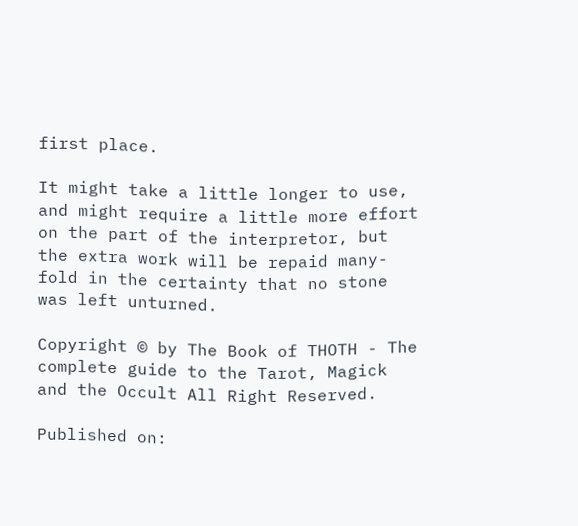first place.

It might take a little longer to use, and might require a little more effort on the part of the interpretor, but the extra work will be repaid many-fold in the certainty that no stone was left unturned.

Copyright © by The Book of THOTH - The complete guide to the Tarot, Magick and the Occult All Right Reserved.

Published on: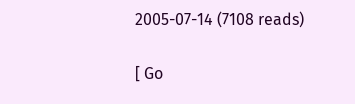2005-07-14 (7108 reads)

[ Go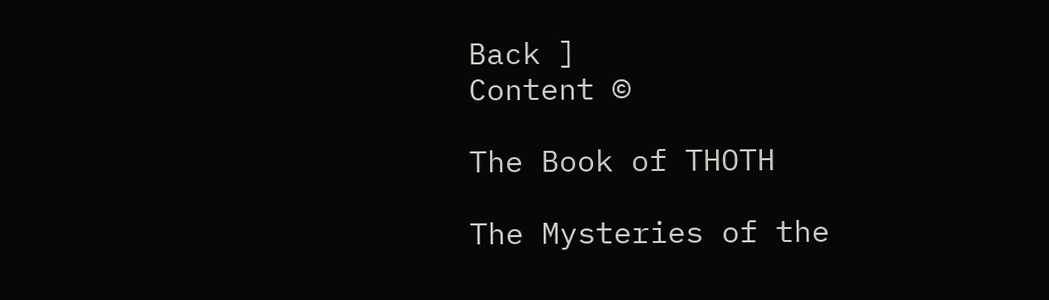Back ]
Content ©

The Book of THOTH

The Mysteries of the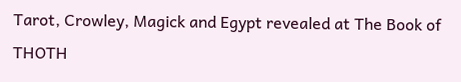Tarot, Crowley, Magick and Egypt revealed at The Book of THOTH